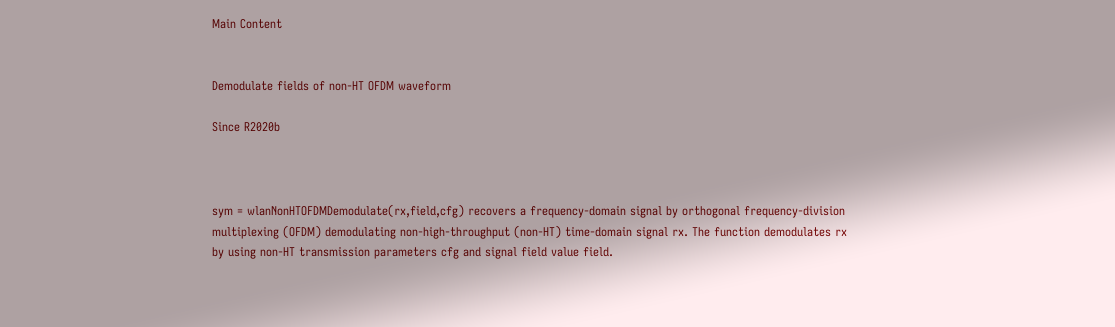Main Content


Demodulate fields of non-HT OFDM waveform

Since R2020b



sym = wlanNonHTOFDMDemodulate(rx,field,cfg) recovers a frequency-domain signal by orthogonal frequency-division multiplexing (OFDM) demodulating non-high-throughput (non-HT) time-domain signal rx. The function demodulates rx by using non-HT transmission parameters cfg and signal field value field.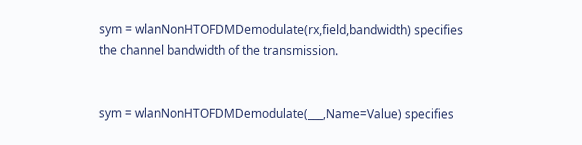sym = wlanNonHTOFDMDemodulate(rx,field,bandwidth) specifies the channel bandwidth of the transmission.


sym = wlanNonHTOFDMDemodulate(___,Name=Value) specifies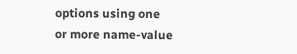options using one or more name-value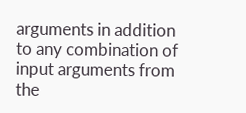arguments in addition to any combination of input arguments from the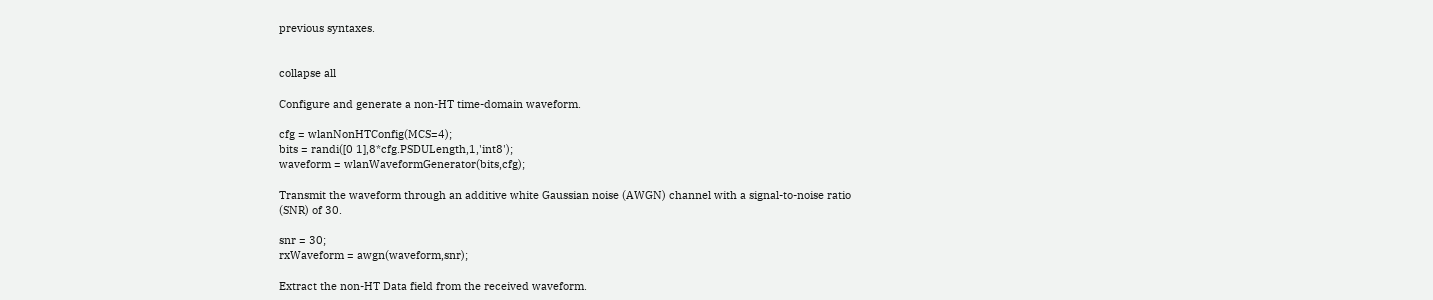previous syntaxes.


collapse all

Configure and generate a non-HT time-domain waveform.

cfg = wlanNonHTConfig(MCS=4);
bits = randi([0 1],8*cfg.PSDULength,1,'int8');
waveform = wlanWaveformGenerator(bits,cfg);

Transmit the waveform through an additive white Gaussian noise (AWGN) channel with a signal-to-noise ratio (SNR) of 30.

snr = 30;
rxWaveform = awgn(waveform,snr);

Extract the non-HT Data field from the received waveform.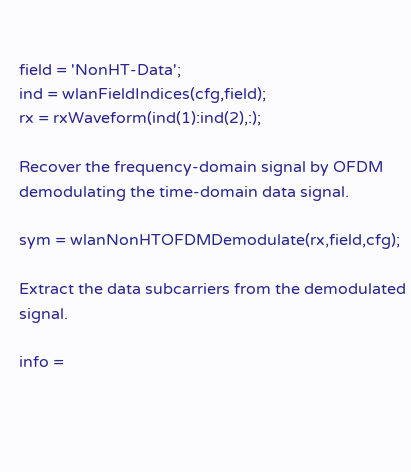field = 'NonHT-Data';
ind = wlanFieldIndices(cfg,field);
rx = rxWaveform(ind(1):ind(2),:);

Recover the frequency-domain signal by OFDM demodulating the time-domain data signal.

sym = wlanNonHTOFDMDemodulate(rx,field,cfg);

Extract the data subcarriers from the demodulated signal.

info =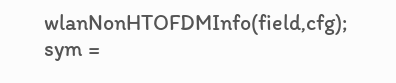wlanNonHTOFDMInfo(field,cfg);
sym =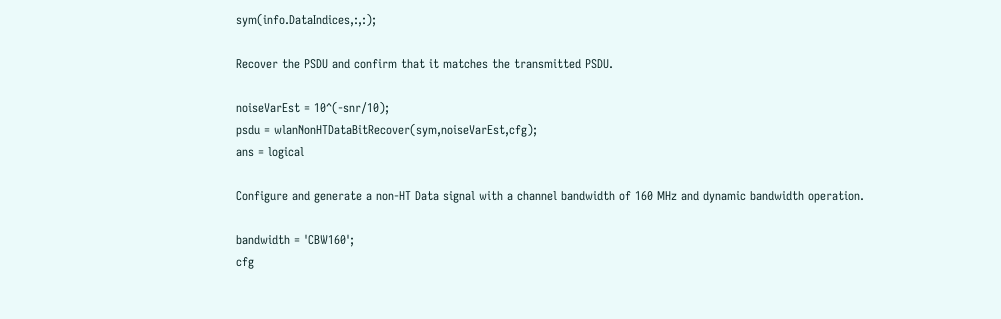sym(info.DataIndices,:,:);

Recover the PSDU and confirm that it matches the transmitted PSDU.

noiseVarEst = 10^(-snr/10);
psdu = wlanNonHTDataBitRecover(sym,noiseVarEst,cfg);
ans = logical

Configure and generate a non-HT Data signal with a channel bandwidth of 160 MHz and dynamic bandwidth operation.

bandwidth = 'CBW160';
cfg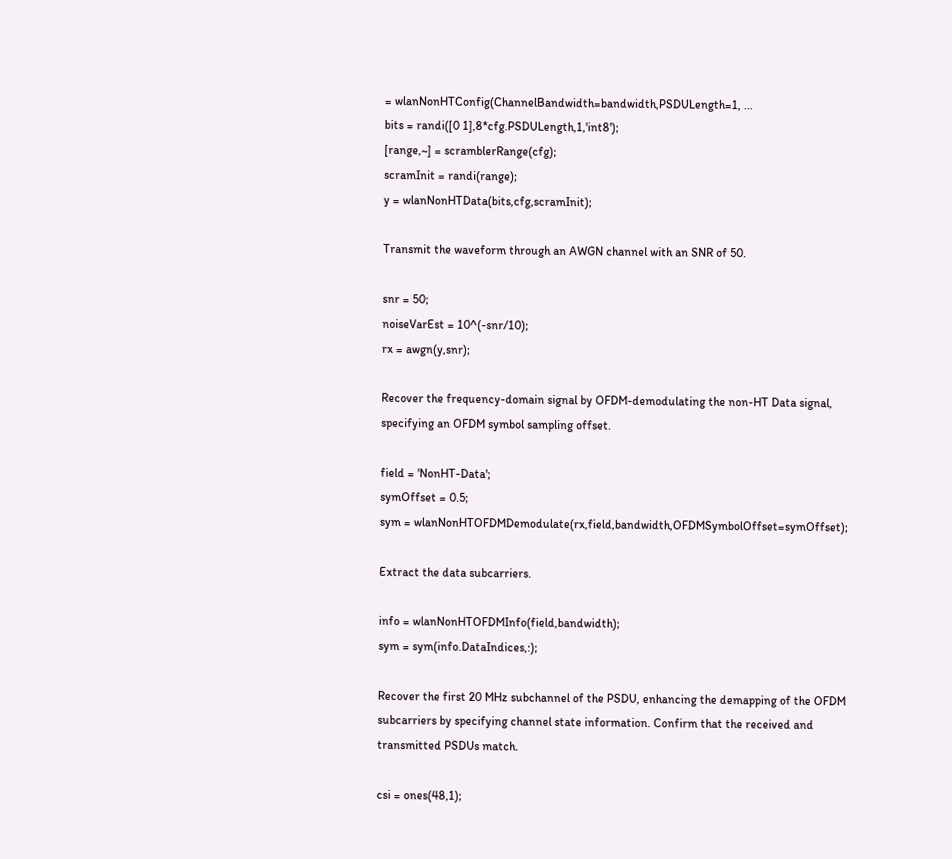= wlanNonHTConfig(ChannelBandwidth=bandwidth,PSDULength=1, ...
bits = randi([0 1],8*cfg.PSDULength,1,'int8');
[range,~] = scramblerRange(cfg);
scramInit = randi(range);
y = wlanNonHTData(bits,cfg,scramInit);

Transmit the waveform through an AWGN channel with an SNR of 50.

snr = 50;
noiseVarEst = 10^(-snr/10);
rx = awgn(y,snr);

Recover the frequency-domain signal by OFDM-demodulating the non-HT Data signal, specifying an OFDM symbol sampling offset.

field = 'NonHT-Data';
symOffset = 0.5;
sym = wlanNonHTOFDMDemodulate(rx,field,bandwidth,OFDMSymbolOffset=symOffset);

Extract the data subcarriers.

info = wlanNonHTOFDMInfo(field,bandwidth);
sym = sym(info.DataIndices,:);

Recover the first 20 MHz subchannel of the PSDU, enhancing the demapping of the OFDM subcarriers by specifying channel state information. Confirm that the received and transmitted PSDUs match.

csi = ones(48,1);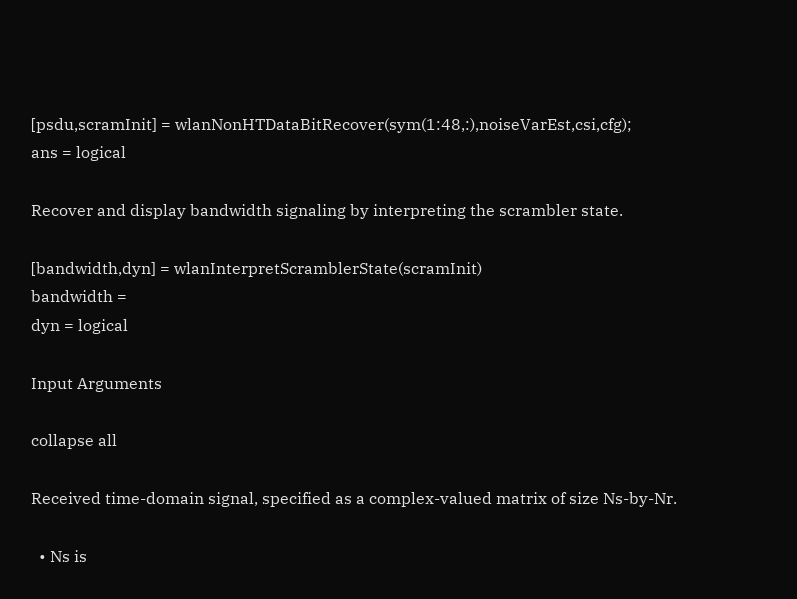[psdu,scramInit] = wlanNonHTDataBitRecover(sym(1:48,:),noiseVarEst,csi,cfg);
ans = logical

Recover and display bandwidth signaling by interpreting the scrambler state.

[bandwidth,dyn] = wlanInterpretScramblerState(scramInit)
bandwidth =
dyn = logical

Input Arguments

collapse all

Received time-domain signal, specified as a complex-valued matrix of size Ns-by-Nr.

  • Ns is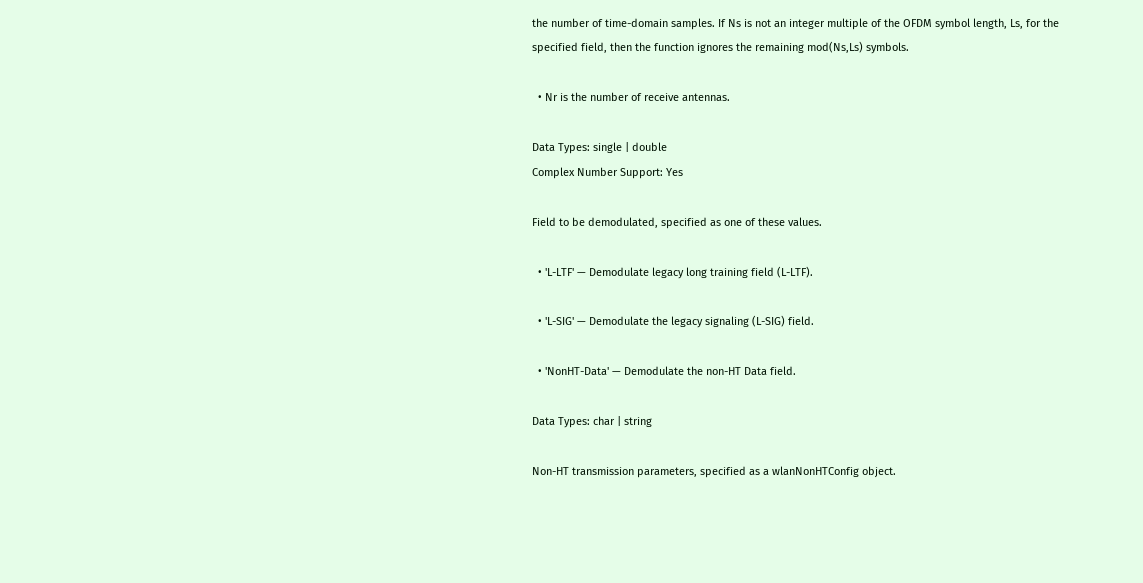the number of time-domain samples. If Ns is not an integer multiple of the OFDM symbol length, Ls, for the specified field, then the function ignores the remaining mod(Ns,Ls) symbols.

  • Nr is the number of receive antennas.

Data Types: single | double
Complex Number Support: Yes

Field to be demodulated, specified as one of these values.

  • 'L-LTF' — Demodulate legacy long training field (L-LTF).

  • 'L-SIG' — Demodulate the legacy signaling (L-SIG) field.

  • 'NonHT-Data' — Demodulate the non-HT Data field.

Data Types: char | string

Non-HT transmission parameters, specified as a wlanNonHTConfig object.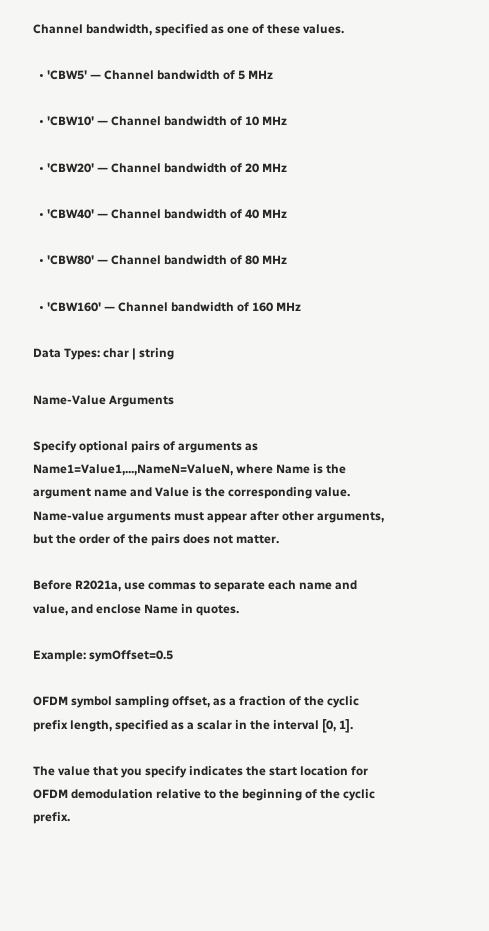Channel bandwidth, specified as one of these values.

  • 'CBW5' — Channel bandwidth of 5 MHz

  • 'CBW10' — Channel bandwidth of 10 MHz

  • 'CBW20' — Channel bandwidth of 20 MHz

  • 'CBW40' — Channel bandwidth of 40 MHz

  • 'CBW80' — Channel bandwidth of 80 MHz

  • 'CBW160' — Channel bandwidth of 160 MHz

Data Types: char | string

Name-Value Arguments

Specify optional pairs of arguments as Name1=Value1,...,NameN=ValueN, where Name is the argument name and Value is the corresponding value. Name-value arguments must appear after other arguments, but the order of the pairs does not matter.

Before R2021a, use commas to separate each name and value, and enclose Name in quotes.

Example: symOffset=0.5

OFDM symbol sampling offset, as a fraction of the cyclic prefix length, specified as a scalar in the interval [0, 1].

The value that you specify indicates the start location for OFDM demodulation relative to the beginning of the cyclic prefix.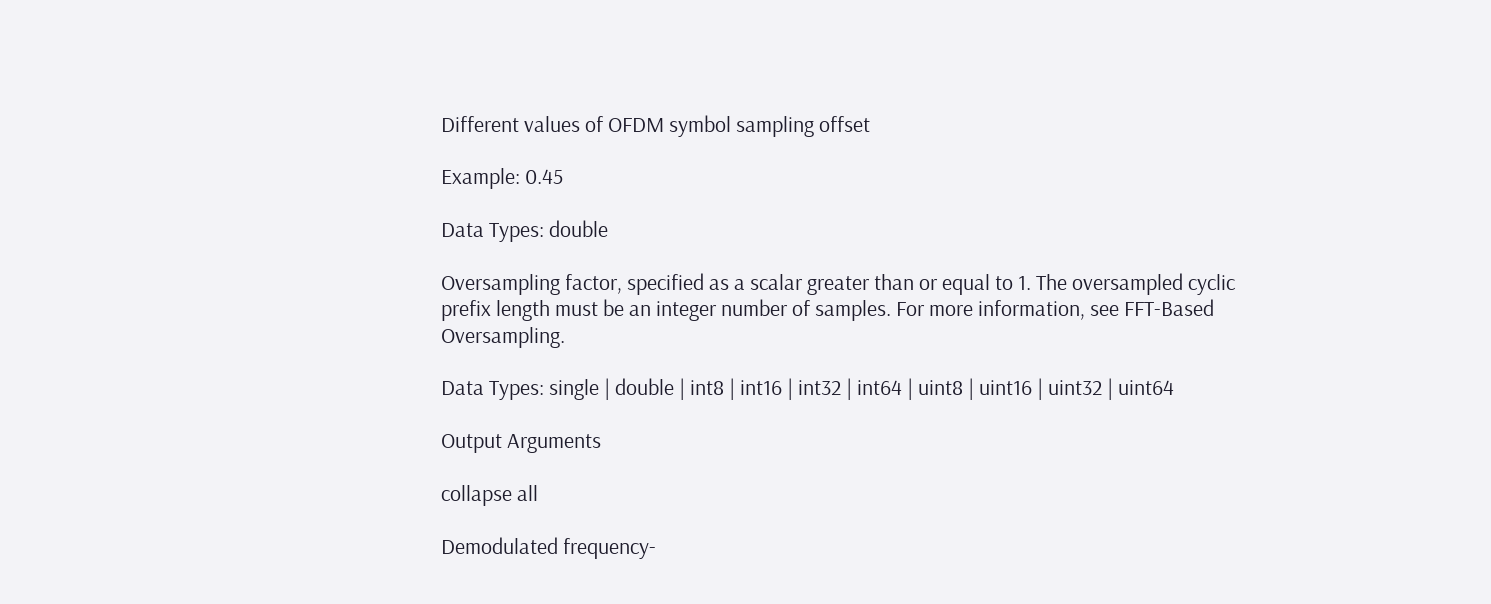Different values of OFDM symbol sampling offset

Example: 0.45

Data Types: double

Oversampling factor, specified as a scalar greater than or equal to 1. The oversampled cyclic prefix length must be an integer number of samples. For more information, see FFT-Based Oversampling.

Data Types: single | double | int8 | int16 | int32 | int64 | uint8 | uint16 | uint32 | uint64

Output Arguments

collapse all

Demodulated frequency-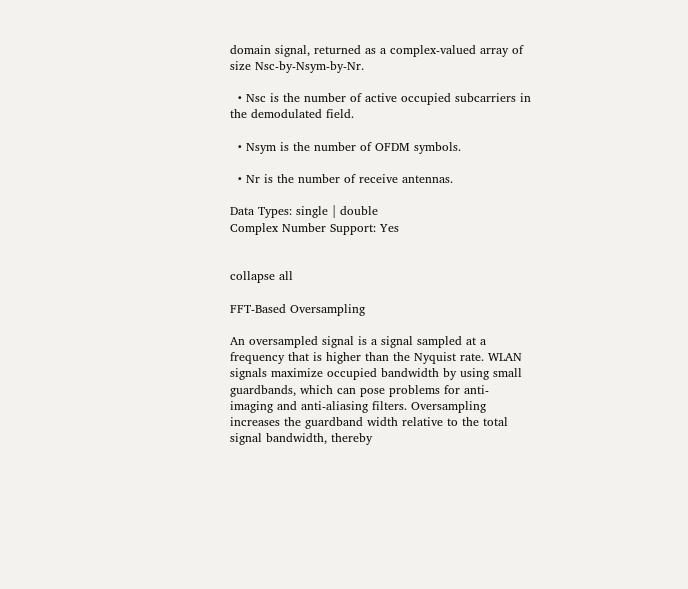domain signal, returned as a complex-valued array of size Nsc-by-Nsym-by-Nr.

  • Nsc is the number of active occupied subcarriers in the demodulated field.

  • Nsym is the number of OFDM symbols.

  • Nr is the number of receive antennas.

Data Types: single | double
Complex Number Support: Yes


collapse all

FFT-Based Oversampling

An oversampled signal is a signal sampled at a frequency that is higher than the Nyquist rate. WLAN signals maximize occupied bandwidth by using small guardbands, which can pose problems for anti-imaging and anti-aliasing filters. Oversampling increases the guardband width relative to the total signal bandwidth, thereby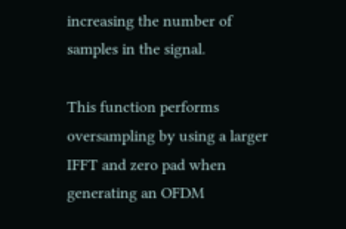increasing the number of samples in the signal.

This function performs oversampling by using a larger IFFT and zero pad when generating an OFDM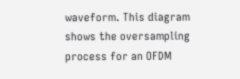waveform. This diagram shows the oversampling process for an OFDM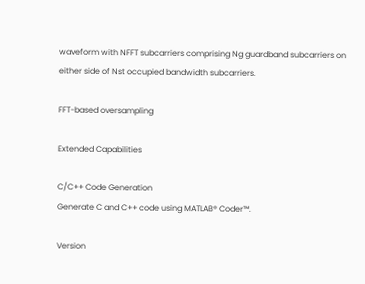waveform with NFFT subcarriers comprising Ng guardband subcarriers on either side of Nst occupied bandwidth subcarriers.

FFT-based oversampling

Extended Capabilities

C/C++ Code Generation
Generate C and C++ code using MATLAB® Coder™.

Version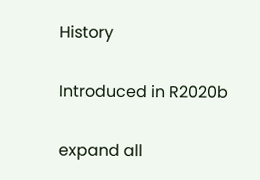History

Introduced in R2020b

expand all